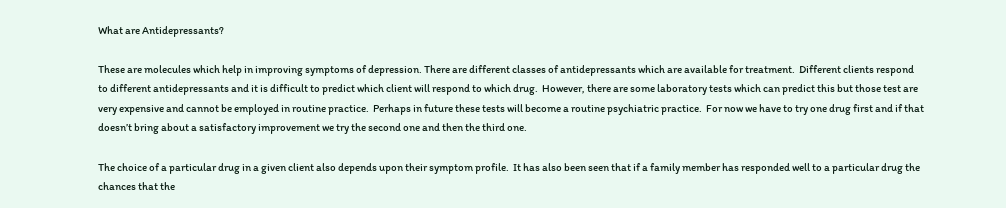What are Antidepressants?

These are molecules which help in improving symptoms of depression. There are different classes of antidepressants which are available for treatment.  Different clients respond to different antidepressants and it is difficult to predict which client will respond to which drug.  However, there are some laboratory tests which can predict this but those test are very expensive and cannot be employed in routine practice.  Perhaps in future these tests will become a routine psychiatric practice.  For now we have to try one drug first and if that doesn’t bring about a satisfactory improvement we try the second one and then the third one.

The choice of a particular drug in a given client also depends upon their symptom profile.  It has also been seen that if a family member has responded well to a particular drug the chances that the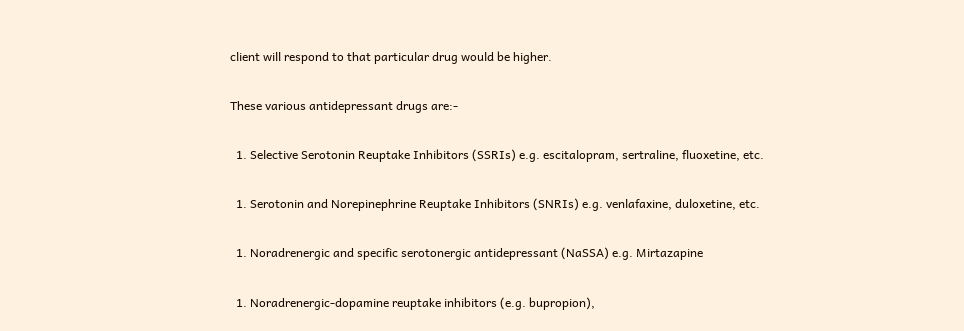client will respond to that particular drug would be higher.

These various antidepressant drugs are:-

  1. Selective Serotonin Reuptake Inhibitors (SSRIs) e.g. escitalopram, sertraline, fluoxetine, etc.

  1. Serotonin and Norepinephrine Reuptake Inhibitors (SNRIs) e.g. venlafaxine, duloxetine, etc.

  1. Noradrenergic and specific serotonergic antidepressant (NaSSA) e.g. Mirtazapine

  1. Noradrenergic-dopamine reuptake inhibitors (e.g. bupropion),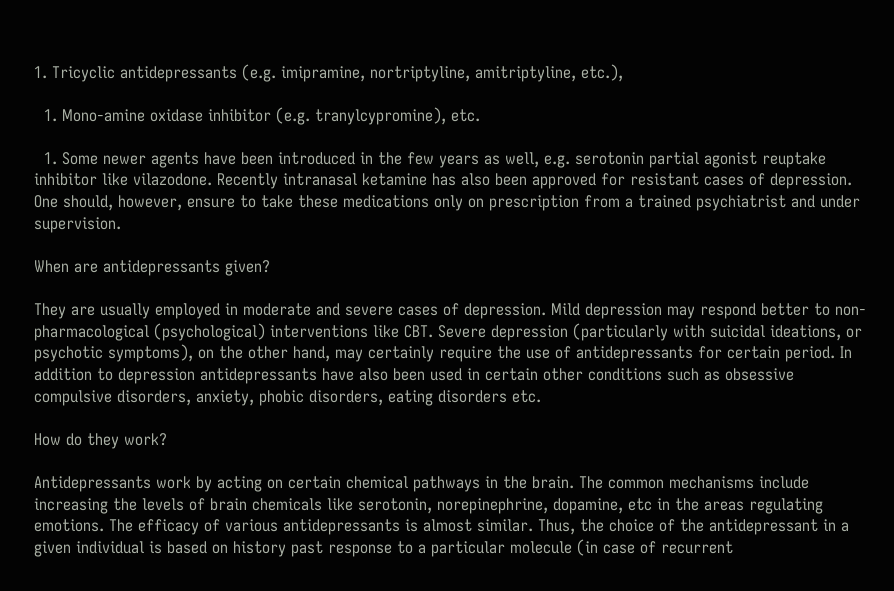1. Tricyclic antidepressants (e.g. imipramine, nortriptyline, amitriptyline, etc.),

  1. Mono-amine oxidase inhibitor (e.g. tranylcypromine), etc.

  1. Some newer agents have been introduced in the few years as well, e.g. serotonin partial agonist reuptake inhibitor like vilazodone. Recently intranasal ketamine has also been approved for resistant cases of depression. One should, however, ensure to take these medications only on prescription from a trained psychiatrist and under supervision.

When are antidepressants given?

They are usually employed in moderate and severe cases of depression. Mild depression may respond better to non-pharmacological (psychological) interventions like CBT. Severe depression (particularly with suicidal ideations, or psychotic symptoms), on the other hand, may certainly require the use of antidepressants for certain period. In addition to depression antidepressants have also been used in certain other conditions such as obsessive compulsive disorders, anxiety, phobic disorders, eating disorders etc.

How do they work?

Antidepressants work by acting on certain chemical pathways in the brain. The common mechanisms include increasing the levels of brain chemicals like serotonin, norepinephrine, dopamine, etc in the areas regulating emotions. The efficacy of various antidepressants is almost similar. Thus, the choice of the antidepressant in a given individual is based on history past response to a particular molecule (in case of recurrent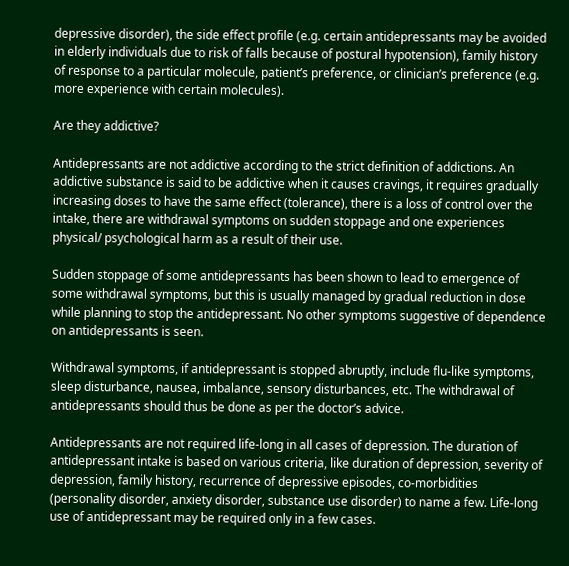depressive disorder), the side effect profile (e.g. certain antidepressants may be avoided in elderly individuals due to risk of falls because of postural hypotension), family history of response to a particular molecule, patient’s preference, or clinician’s preference (e.g. more experience with certain molecules).

Are they addictive?

Antidepressants are not addictive according to the strict definition of addictions. An addictive substance is said to be addictive when it causes cravings, it requires gradually increasing doses to have the same effect (tolerance), there is a loss of control over the intake, there are withdrawal symptoms on sudden stoppage and one experiences physical/ psychological harm as a result of their use.

Sudden stoppage of some antidepressants has been shown to lead to emergence of some withdrawal symptoms, but this is usually managed by gradual reduction in dose while planning to stop the antidepressant. No other symptoms suggestive of dependence on antidepressants is seen.

Withdrawal symptoms, if antidepressant is stopped abruptly, include flu-like symptoms, sleep disturbance, nausea, imbalance, sensory disturbances, etc. The withdrawal of antidepressants should thus be done as per the doctor’s advice.

Antidepressants are not required life-long in all cases of depression. The duration of antidepressant intake is based on various criteria, like duration of depression, severity of depression, family history, recurrence of depressive episodes, co-morbidities (personality disorder, anxiety disorder, substance use disorder) to name a few. Life-long use of antidepressant may be required only in a few cases.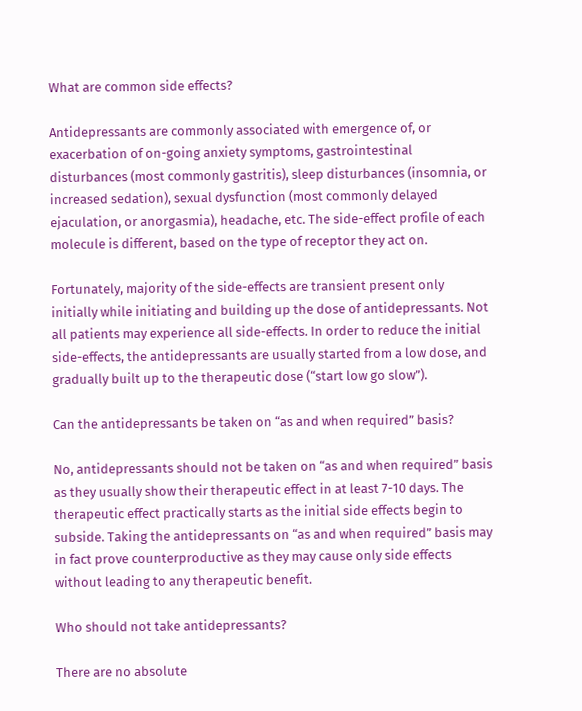What are common side effects?

Antidepressants are commonly associated with emergence of, or exacerbation of on-going anxiety symptoms, gastrointestinal disturbances (most commonly gastritis), sleep disturbances (insomnia, or increased sedation), sexual dysfunction (most commonly delayed ejaculation, or anorgasmia), headache, etc. The side-effect profile of each molecule is different, based on the type of receptor they act on.

Fortunately, majority of the side-effects are transient present only initially while initiating and building up the dose of antidepressants. Not all patients may experience all side-effects. In order to reduce the initial side-effects, the antidepressants are usually started from a low dose, and gradually built up to the therapeutic dose (“start low go slow”).

Can the antidepressants be taken on “as and when required” basis?

No, antidepressants should not be taken on “as and when required” basis as they usually show their therapeutic effect in at least 7-10 days. The therapeutic effect practically starts as the initial side effects begin to subside. Taking the antidepressants on “as and when required” basis may in fact prove counterproductive as they may cause only side effects without leading to any therapeutic benefit.

Who should not take antidepressants?

There are no absolute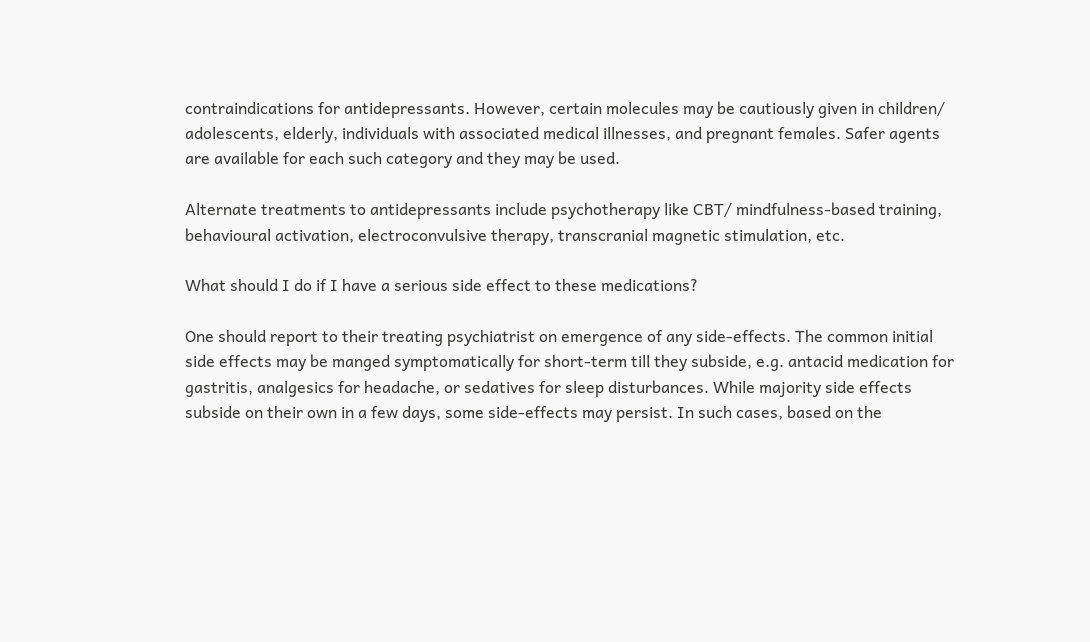contraindications for antidepressants. However, certain molecules may be cautiously given in children/ adolescents, elderly, individuals with associated medical illnesses, and pregnant females. Safer agents are available for each such category and they may be used.

Alternate treatments to antidepressants include psychotherapy like CBT/ mindfulness-based training, behavioural activation, electroconvulsive therapy, transcranial magnetic stimulation, etc.

What should I do if I have a serious side effect to these medications?

One should report to their treating psychiatrist on emergence of any side-effects. The common initial side effects may be manged symptomatically for short-term till they subside, e.g. antacid medication for gastritis, analgesics for headache, or sedatives for sleep disturbances. While majority side effects subside on their own in a few days, some side-effects may persist. In such cases, based on the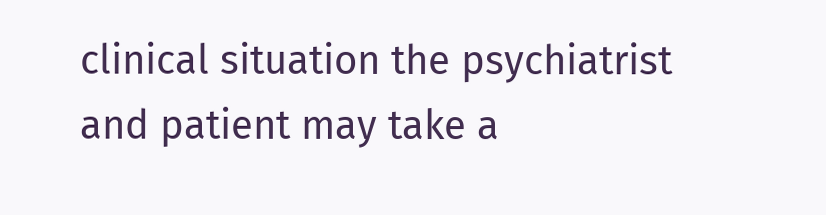clinical situation the psychiatrist and patient may take a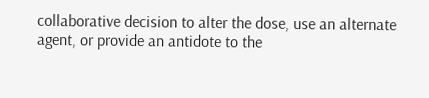collaborative decision to alter the dose, use an alternate agent, or provide an antidote to the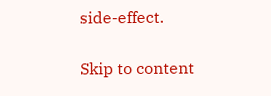side-effect.

Skip to content